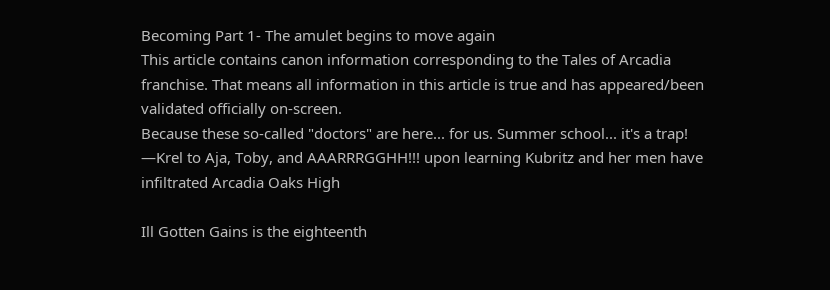Becoming Part 1- The amulet begins to move again
This article contains canon information corresponding to the Tales of Arcadia franchise. That means all information in this article is true and has appeared/been validated officially on-screen.
Because these so-called "doctors" are here... for us. Summer school... it's a trap!
―Krel to Aja, Toby, and AAARRRGGHH!!! upon learning Kubritz and her men have infiltrated Arcadia Oaks High

Ill Gotten Gains is the eighteenth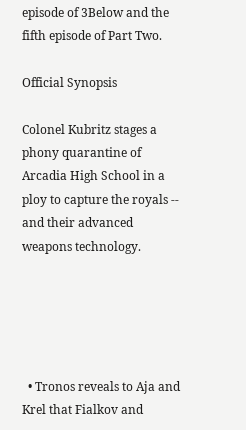episode of 3Below and the fifth episode of Part Two.

Official Synopsis

Colonel Kubritz stages a phony quarantine of Arcadia High School in a ploy to capture the royals -- and their advanced weapons technology.





  • Tronos reveals to Aja and Krel that Fialkov and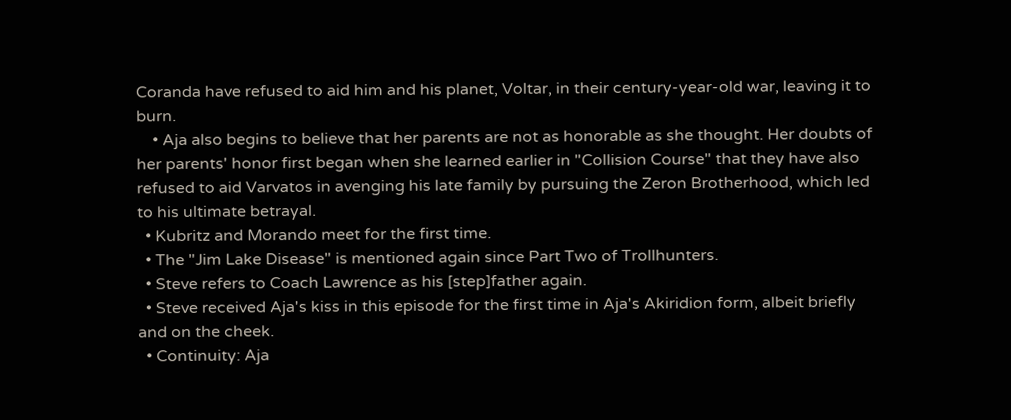Coranda have refused to aid him and his planet, Voltar, in their century-year-old war, leaving it to burn.
    • Aja also begins to believe that her parents are not as honorable as she thought. Her doubts of her parents' honor first began when she learned earlier in "Collision Course" that they have also refused to aid Varvatos in avenging his late family by pursuing the Zeron Brotherhood, which led to his ultimate betrayal.
  • Kubritz and Morando meet for the first time.
  • The "Jim Lake Disease" is mentioned again since Part Two of Trollhunters.
  • Steve refers to Coach Lawrence as his [step]father again.
  • Steve received Aja's kiss in this episode for the first time in Aja's Akiridion form, albeit briefly and on the cheek.
  • Continuity: Aja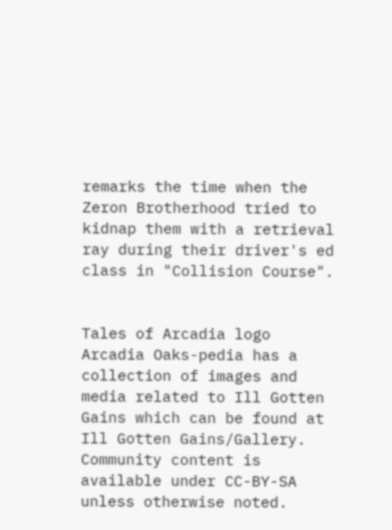remarks the time when the Zeron Brotherhood tried to kidnap them with a retrieval ray during their driver's ed class in "Collision Course".


Tales of Arcadia logo
Arcadia Oaks-pedia has a collection of images and media related to Ill Gotten Gains which can be found at Ill Gotten Gains/Gallery.
Community content is available under CC-BY-SA unless otherwise noted.